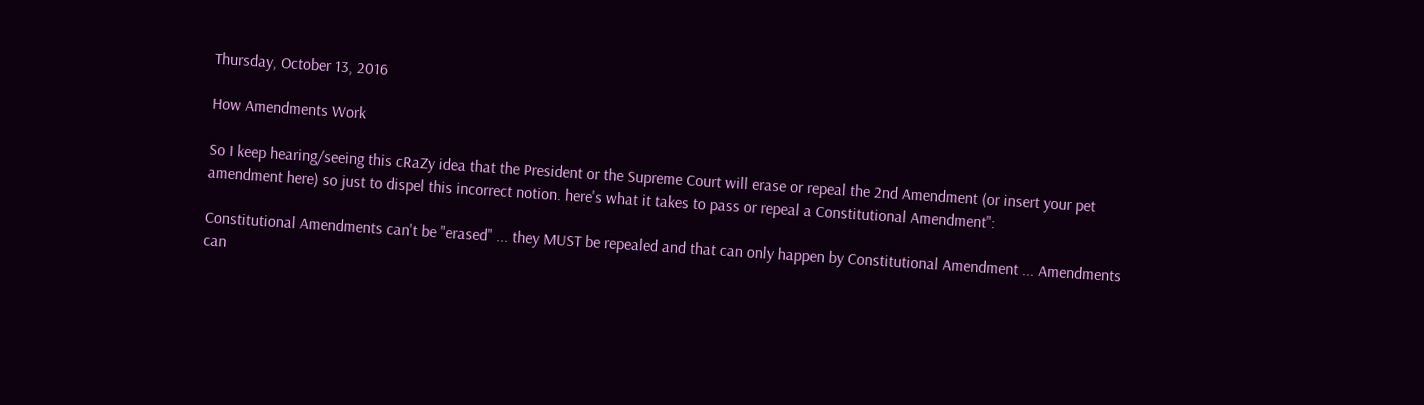Thursday, October 13, 2016

How Amendments Work

So I keep hearing/seeing this cRaZy idea that the President or the Supreme Court will erase or repeal the 2nd Amendment (or insert your pet amendment here) so just to dispel this incorrect notion. here's what it takes to pass or repeal a Constitutional Amendment":

Constitutional Amendments can't be "erased" ... they MUST be repealed and that can only happen by Constitutional Amendment ... Amendments can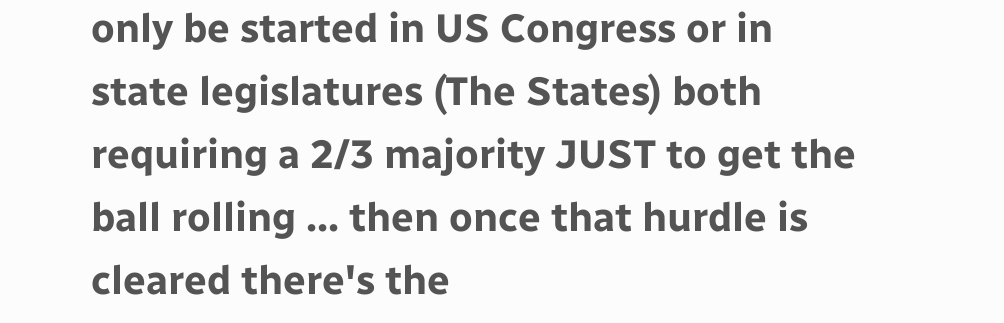only be started in US Congress or in state legislatures (The States) both requiring a 2/3 majority JUST to get the ball rolling ... then once that hurdle is cleared there's the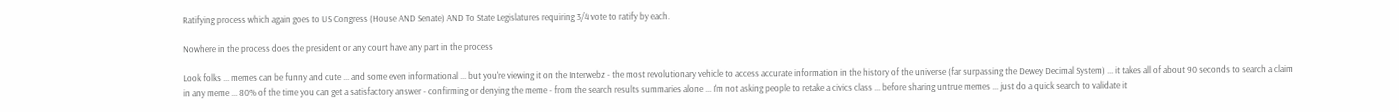Ratifying process which again goes to US Congress (House AND Senate) AND To State Legislatures requiring 3/4 vote to ratify by each.

Nowhere in the process does the president or any court have any part in the process

Look folks ... memes can be funny and cute ... and some even informational ... but you're viewing it on the Interwebz - the most revolutionary vehicle to access accurate information in the history of the universe (far surpassing the Dewey Decimal System) ... it takes all of about 90 seconds to search a claim in any meme ... 80% of the time you can get a satisfactory answer - confirming or denying the meme - from the search results summaries alone ... I'm not asking people to retake a civics class ... before sharing untrue memes ... just do a quick search to validate it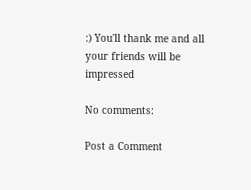:) You'll thank me and all your friends will be impressed

No comments:

Post a Comment